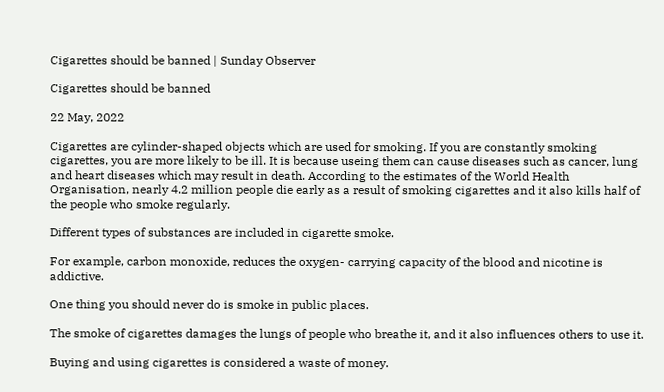Cigarettes should be banned | Sunday Observer

Cigarettes should be banned

22 May, 2022

Cigarettes are cylinder-shaped objects which are used for smoking. If you are constantly smoking cigarettes, you are more likely to be ill. It is because useing them can cause diseases such as cancer, lung and heart diseases which may result in death. According to the estimates of the World Health Organisation, nearly 4.2 million people die early as a result of smoking cigarettes and it also kills half of the people who smoke regularly.

Different types of substances are included in cigarette smoke.

For example, carbon monoxide, reduces the oxygen- carrying capacity of the blood and nicotine is addictive.

One thing you should never do is smoke in public places.

The smoke of cigarettes damages the lungs of people who breathe it, and it also influences others to use it.

Buying and using cigarettes is considered a waste of money.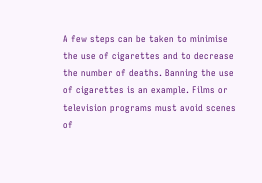A few steps can be taken to minimise the use of cigarettes and to decrease the number of deaths. Banning the use of cigarettes is an example. Films or television programs must avoid scenes of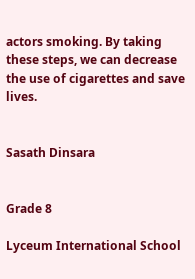actors smoking. By taking these steps, we can decrease the use of cigarettes and save lives.


Sasath Dinsara


Grade 8

Lyceum International School